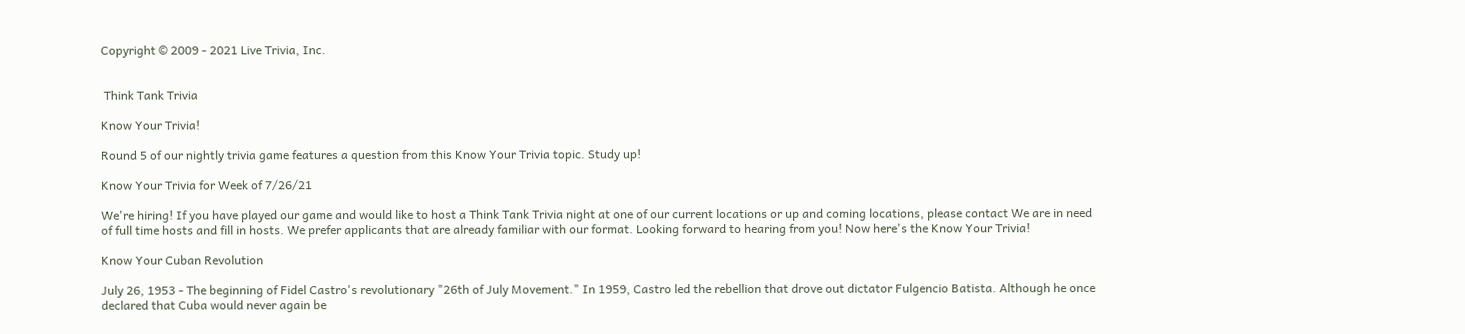Copyright © 2009 - 2021 Live Trivia, Inc.


 Think Tank Trivia

Know Your Trivia!

Round 5 of our nightly trivia game features a question from this Know Your Trivia topic. Study up!

Know Your Trivia for Week of 7/26/21

We're hiring! If you have played our game and would like to host a Think Tank Trivia night at one of our current locations or up and coming locations, please contact We are in need of full time hosts and fill in hosts. We prefer applicants that are already familiar with our format. Looking forward to hearing from you! Now here's the Know Your Trivia!

Know Your Cuban Revolution

July 26, 1953 - The beginning of Fidel Castro's revolutionary "26th of July Movement." In 1959, Castro led the rebellion that drove out dictator Fulgencio Batista. Although he once declared that Cuba would never again be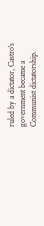ruled by a dictator, Castro's government became a Communist dictatorship.